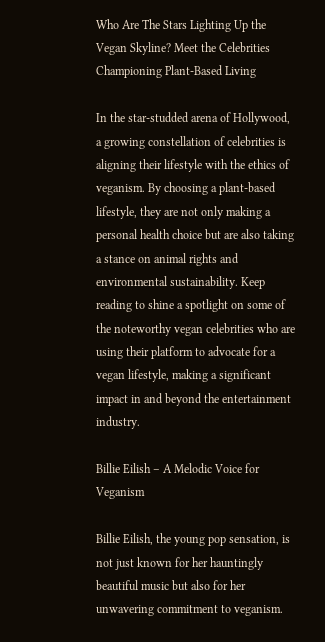Who Are The Stars Lighting Up the Vegan Skyline? Meet the Celebrities Championing Plant-Based Living

In the star-studded arena of Hollywood, a growing constellation of celebrities is aligning their lifestyle with the ethics of veganism. By choosing a plant-based lifestyle, they are not only making a personal health choice but are also taking a stance on animal rights and environmental sustainability. Keep reading to shine a spotlight on some of the noteworthy vegan celebrities who are using their platform to advocate for a vegan lifestyle, making a significant impact in and beyond the entertainment industry.

Billie Eilish – A Melodic Voice for Veganism

Billie Eilish, the young pop sensation, is not just known for her hauntingly beautiful music but also for her unwavering commitment to veganism.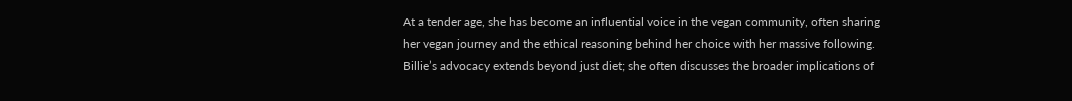At a tender age, she has become an influential voice in the vegan community, often sharing her vegan journey and the ethical reasoning behind her choice with her massive following. Billie’s advocacy extends beyond just diet; she often discusses the broader implications of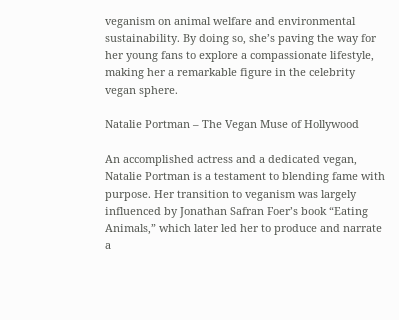veganism on animal welfare and environmental sustainability. By doing so, she’s paving the way for her young fans to explore a compassionate lifestyle, making her a remarkable figure in the celebrity vegan sphere.

Natalie Portman – The Vegan Muse of Hollywood

An accomplished actress and a dedicated vegan, Natalie Portman is a testament to blending fame with purpose. Her transition to veganism was largely influenced by Jonathan Safran Foer’s book “Eating Animals,” which later led her to produce and narrate a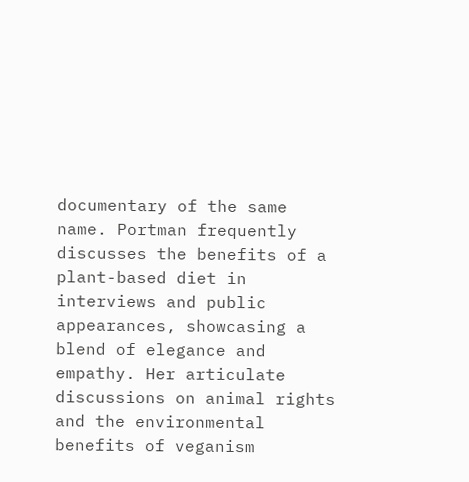documentary of the same name. Portman frequently discusses the benefits of a plant-based diet in interviews and public appearances, showcasing a blend of elegance and empathy. Her articulate discussions on animal rights and the environmental benefits of veganism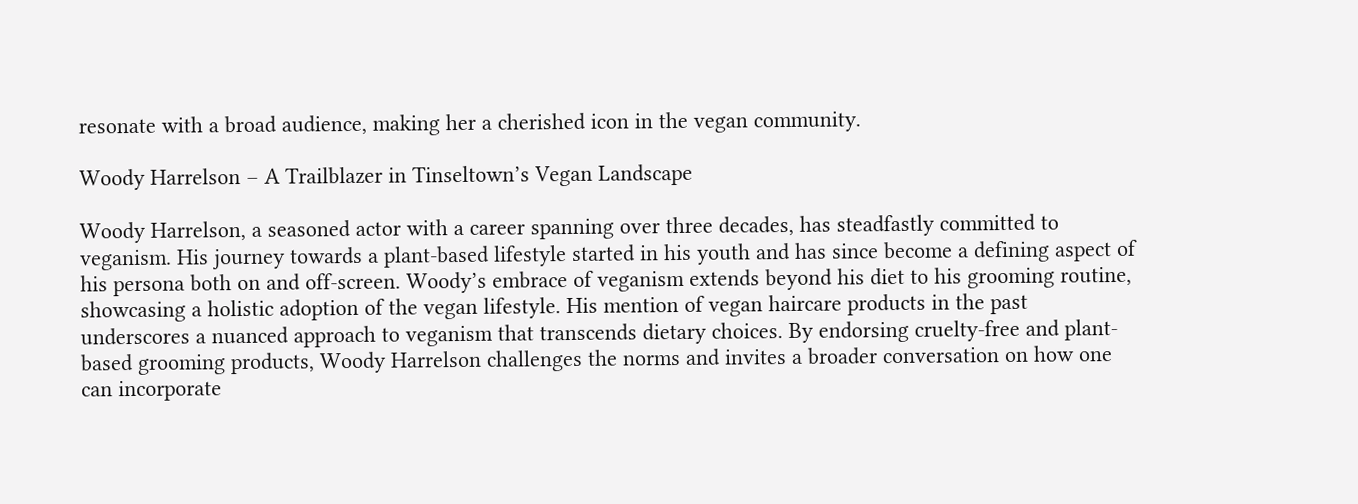resonate with a broad audience, making her a cherished icon in the vegan community.

Woody Harrelson – A Trailblazer in Tinseltown’s Vegan Landscape

Woody Harrelson, a seasoned actor with a career spanning over three decades, has steadfastly committed to veganism. His journey towards a plant-based lifestyle started in his youth and has since become a defining aspect of his persona both on and off-screen. Woody’s embrace of veganism extends beyond his diet to his grooming routine, showcasing a holistic adoption of the vegan lifestyle. His mention of vegan haircare products in the past underscores a nuanced approach to veganism that transcends dietary choices. By endorsing cruelty-free and plant-based grooming products, Woody Harrelson challenges the norms and invites a broader conversation on how one can incorporate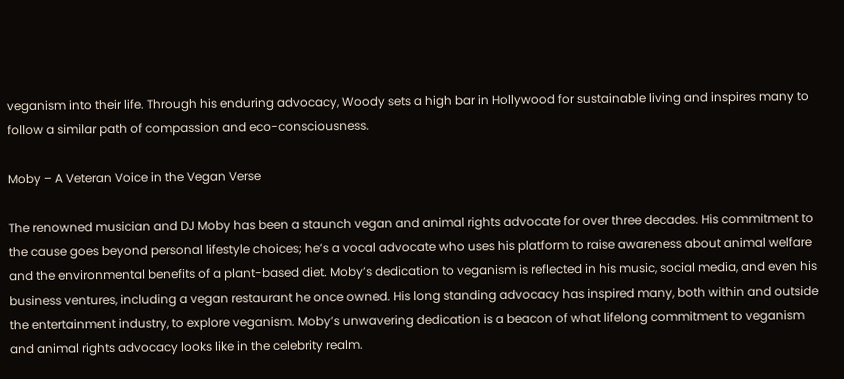veganism into their life. Through his enduring advocacy, Woody sets a high bar in Hollywood for sustainable living and inspires many to follow a similar path of compassion and eco-consciousness.

Moby – A Veteran Voice in the Vegan Verse

The renowned musician and DJ Moby has been a staunch vegan and animal rights advocate for over three decades. His commitment to the cause goes beyond personal lifestyle choices; he’s a vocal advocate who uses his platform to raise awareness about animal welfare and the environmental benefits of a plant-based diet. Moby’s dedication to veganism is reflected in his music, social media, and even his business ventures, including a vegan restaurant he once owned. His long standing advocacy has inspired many, both within and outside the entertainment industry, to explore veganism. Moby’s unwavering dedication is a beacon of what lifelong commitment to veganism and animal rights advocacy looks like in the celebrity realm.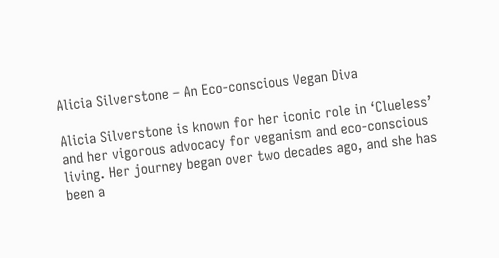Alicia Silverstone – An Eco-conscious Vegan Diva

Alicia Silverstone is known for her iconic role in ‘Clueless’ and her vigorous advocacy for veganism and eco-conscious living. Her journey began over two decades ago, and she has been a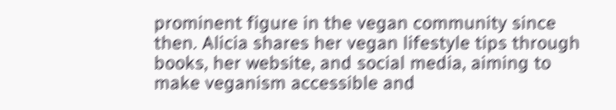prominent figure in the vegan community since then. Alicia shares her vegan lifestyle tips through books, her website, and social media, aiming to make veganism accessible and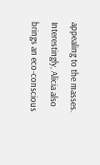appealing to the masses. Interestingly, Alicia also brings an eco-conscious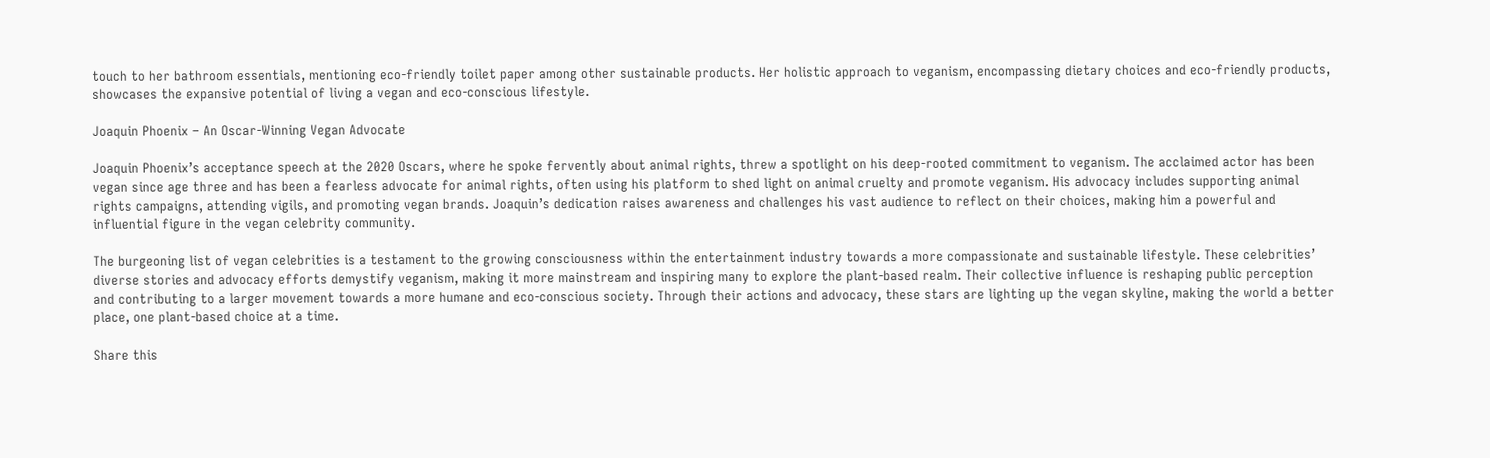touch to her bathroom essentials, mentioning eco-friendly toilet paper among other sustainable products. Her holistic approach to veganism, encompassing dietary choices and eco-friendly products, showcases the expansive potential of living a vegan and eco-conscious lifestyle.

Joaquin Phoenix – An Oscar-Winning Vegan Advocate

Joaquin Phoenix’s acceptance speech at the 2020 Oscars, where he spoke fervently about animal rights, threw a spotlight on his deep-rooted commitment to veganism. The acclaimed actor has been vegan since age three and has been a fearless advocate for animal rights, often using his platform to shed light on animal cruelty and promote veganism. His advocacy includes supporting animal rights campaigns, attending vigils, and promoting vegan brands. Joaquin’s dedication raises awareness and challenges his vast audience to reflect on their choices, making him a powerful and influential figure in the vegan celebrity community.

The burgeoning list of vegan celebrities is a testament to the growing consciousness within the entertainment industry towards a more compassionate and sustainable lifestyle. These celebrities’ diverse stories and advocacy efforts demystify veganism, making it more mainstream and inspiring many to explore the plant-based realm. Their collective influence is reshaping public perception and contributing to a larger movement towards a more humane and eco-conscious society. Through their actions and advocacy, these stars are lighting up the vegan skyline, making the world a better place, one plant-based choice at a time.

Share this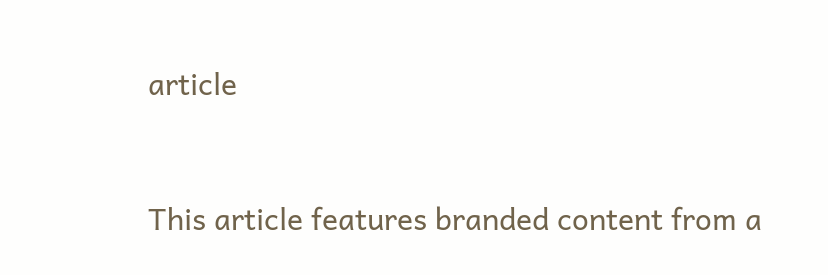article


This article features branded content from a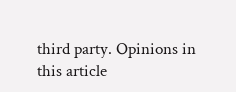third party. Opinions in this article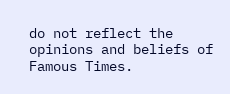do not reflect the opinions and beliefs of Famous Times.